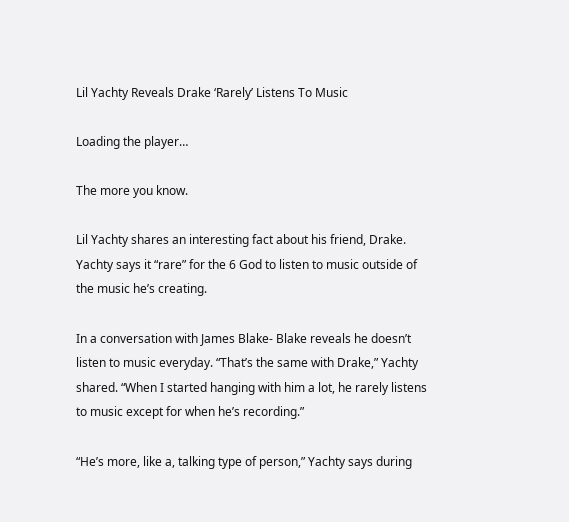Lil Yachty Reveals Drake ‘Rarely’ Listens To Music

Loading the player…

The more you know.

Lil Yachty shares an interesting fact about his friend, Drake. Yachty says it “rare” for the 6 God to listen to music outside of the music he’s creating.

In a conversation with James Blake- Blake reveals he doesn’t listen to music everyday. “That’s the same with Drake,” Yachty shared. “When I started hanging with him a lot, he rarely listens to music except for when he’s recording.”

“He’s more, like a, talking type of person,” Yachty says during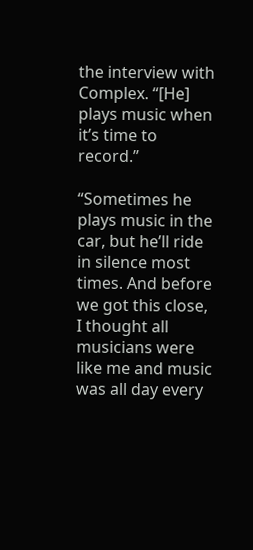the interview with Complex. “[He] plays music when it’s time to record.”

“Sometimes he plays music in the car, but he’ll ride in silence most times. And before we got this close, I thought all musicians were like me and music was all day every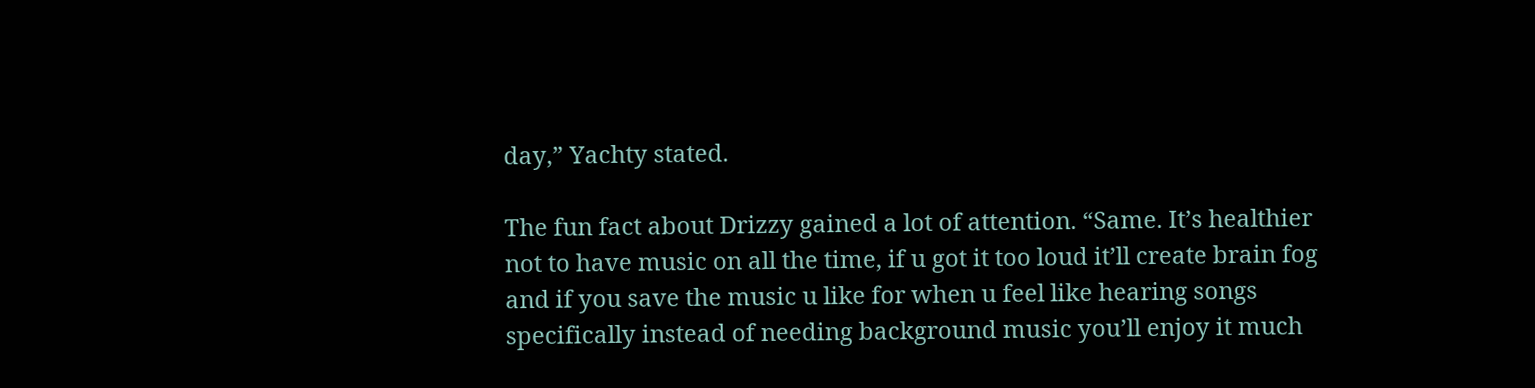day,” Yachty stated.

The fun fact about Drizzy gained a lot of attention. “Same. It’s healthier not to have music on all the time, if u got it too loud it’ll create brain fog and if you save the music u like for when u feel like hearing songs specifically instead of needing background music you’ll enjoy it much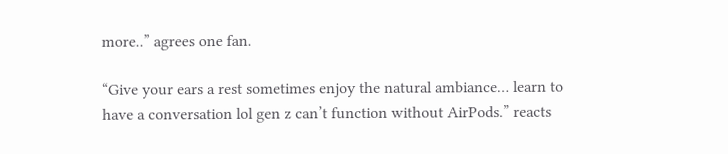more..” agrees one fan.

“Give your ears a rest sometimes enjoy the natural ambiance… learn to have a conversation lol gen z can’t function without AirPods.” reacts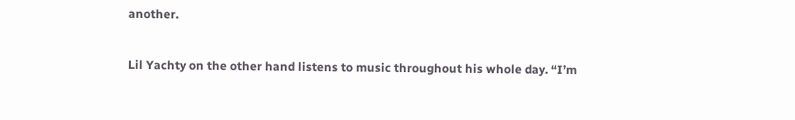another.

Lil Yachty on the other hand listens to music throughout his whole day. “I’m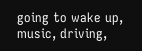going to wake up, music, driving,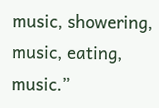music, showering, music, eating, music.”